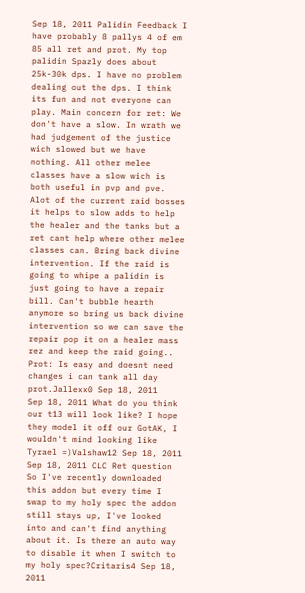Sep 18, 2011 Palidin Feedback I have probably 8 pallys 4 of em 85 all ret and prot. My top palidin Spazly does about 25k-30k dps. I have no problem dealing out the dps. I think its fun and not everyone can play. Main concern for ret: We don't have a slow. In wrath we had judgement of the justice wich slowed but we have nothing. All other melee classes have a slow wich is both useful in pvp and pve. Alot of the current raid bosses it helps to slow adds to help the healer and the tanks but a ret cant help where other melee classes can. Bring back divine intervention. If the raid is going to whipe a palidin is just going to have a repair bill. Can't bubble hearth anymore so bring us back divine intervention so we can save the repair pop it on a healer mass rez and keep the raid going.. Prot: Is easy and doesnt need changes i can tank all day prot.Jallexx0 Sep 18, 2011
Sep 18, 2011 What do you think our t13 will look like? I hope they model it off our GotAK, I wouldn't mind looking like Tyrael =)Valshaw12 Sep 18, 2011
Sep 18, 2011 CLC Ret question So I've recently downloaded this addon but every time I swap to my holy spec the addon still stays up, I've looked into and can't find anything about it. Is there an auto way to disable it when I switch to my holy spec?Critaris4 Sep 18, 2011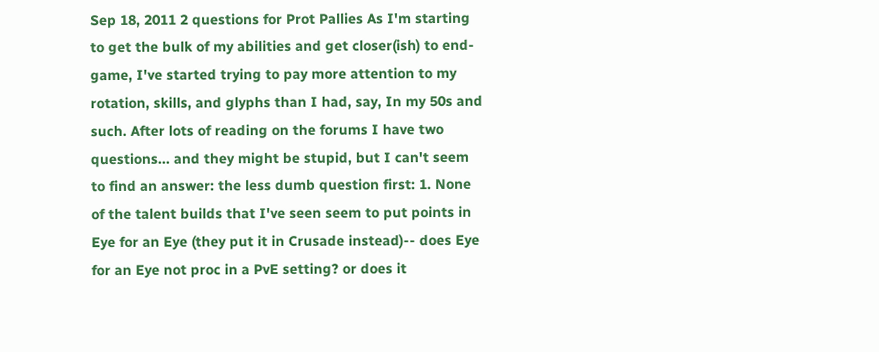Sep 18, 2011 2 questions for Prot Pallies As I'm starting to get the bulk of my abilities and get closer(ish) to end-game, I've started trying to pay more attention to my rotation, skills, and glyphs than I had, say, In my 50s and such. After lots of reading on the forums I have two questions... and they might be stupid, but I can't seem to find an answer: the less dumb question first: 1. None of the talent builds that I've seen seem to put points in Eye for an Eye (they put it in Crusade instead)-- does Eye for an Eye not proc in a PvE setting? or does it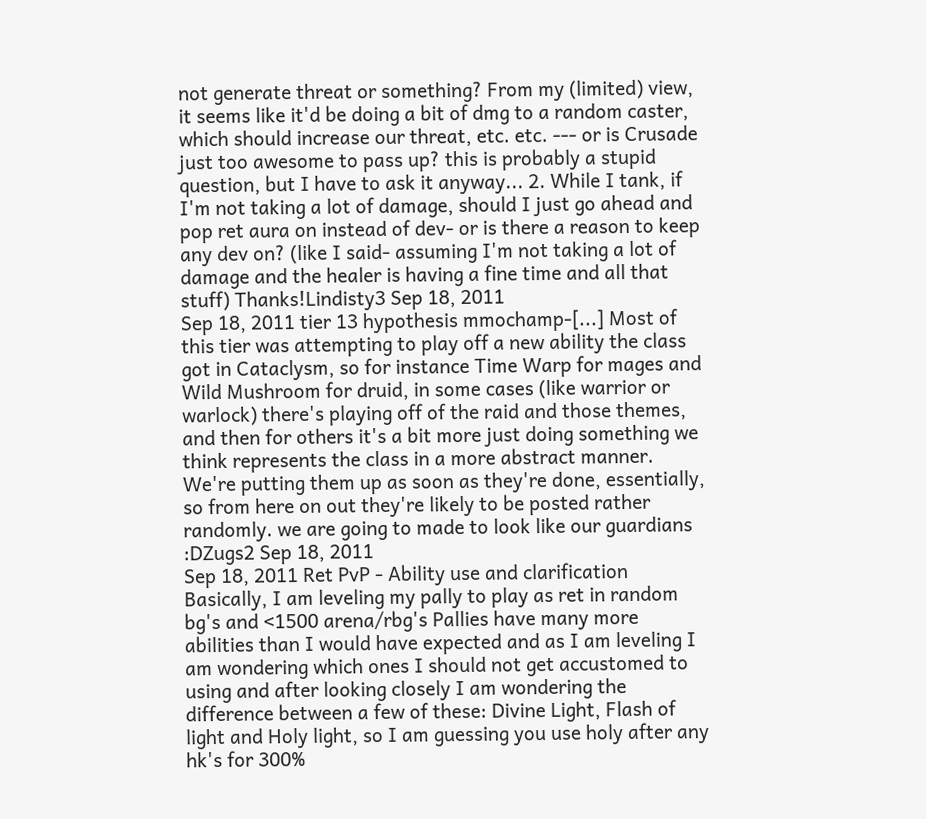not generate threat or something? From my (limited) view, it seems like it'd be doing a bit of dmg to a random caster, which should increase our threat, etc. etc. --- or is Crusade just too awesome to pass up? this is probably a stupid question, but I have to ask it anyway... 2. While I tank, if I'm not taking a lot of damage, should I just go ahead and pop ret aura on instead of dev- or is there a reason to keep any dev on? (like I said- assuming I'm not taking a lot of damage and the healer is having a fine time and all that stuff) Thanks!Lindisty3 Sep 18, 2011
Sep 18, 2011 tier 13 hypothesis mmochamp-[...] Most of this tier was attempting to play off a new ability the class got in Cataclysm, so for instance Time Warp for mages and Wild Mushroom for druid, in some cases (like warrior or warlock) there's playing off of the raid and those themes, and then for others it's a bit more just doing something we think represents the class in a more abstract manner. We're putting them up as soon as they're done, essentially, so from here on out they're likely to be posted rather randomly. we are going to made to look like our guardians :DZugs2 Sep 18, 2011
Sep 18, 2011 Ret PvP - Ability use and clarification Basically, I am leveling my pally to play as ret in random bg's and <1500 arena/rbg's Pallies have many more abilities than I would have expected and as I am leveling I am wondering which ones I should not get accustomed to using and after looking closely I am wondering the difference between a few of these: Divine Light, Flash of light and Holy light, so I am guessing you use holy after any hk's for 300%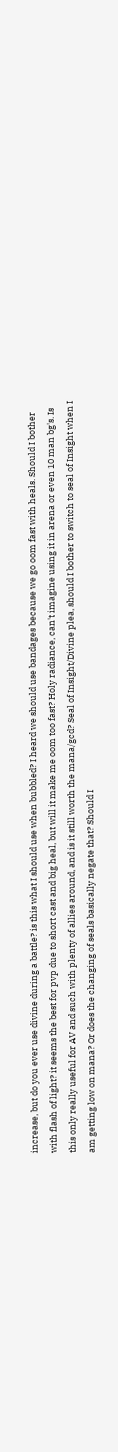increase, but do you ever use divine during a battle? is this what I should use when bubbled? I heard we should use bandages because we go oom fast with heals. Should I bother with flash of light? it seems the best for pvp due to short cast and big heal, but will it make me oom too fast? Holy radiance, can't imagine using it in arena or even 10 man bg's. Is this only really useful for AV and such with plenty of allies around, and is it still worth the mana/gcd? Seal of Insight/Divine plea, should I bother to switch to seal of Insight when I am getting low on mana? Or does the changing of seals basically negate that? Should I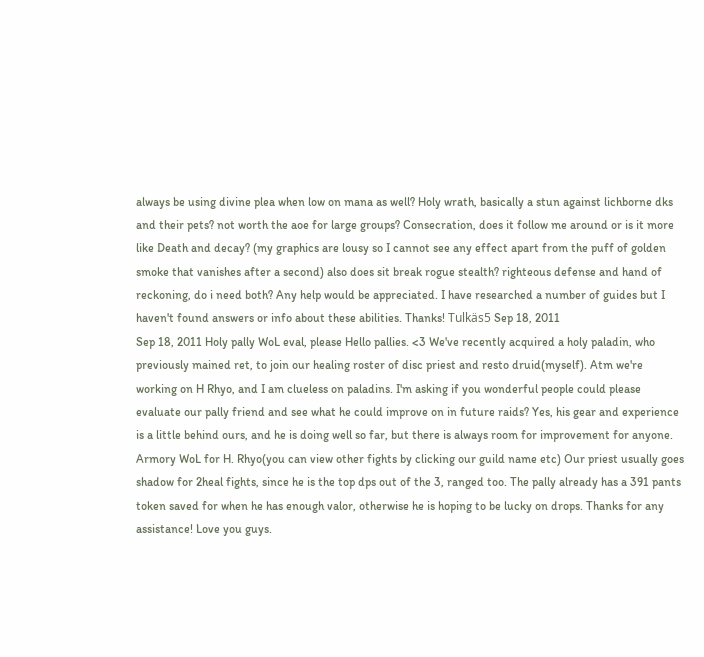always be using divine plea when low on mana as well? Holy wrath, basically a stun against lichborne dks and their pets? not worth the aoe for large groups? Consecration, does it follow me around or is it more like Death and decay? (my graphics are lousy so I cannot see any effect apart from the puff of golden smoke that vanishes after a second) also does sit break rogue stealth? righteous defense and hand of reckoning, do i need both? Any help would be appreciated. I have researched a number of guides but I haven't found answers or info about these abilities. Thanks! Tulkäs5 Sep 18, 2011
Sep 18, 2011 Holy pally WoL eval, please Hello pallies. <3 We've recently acquired a holy paladin, who previously mained ret, to join our healing roster of disc priest and resto druid(myself). Atm we're working on H Rhyo, and I am clueless on paladins. I'm asking if you wonderful people could please evaluate our pally friend and see what he could improve on in future raids? Yes, his gear and experience is a little behind ours, and he is doing well so far, but there is always room for improvement for anyone. Armory WoL for H. Rhyo(you can view other fights by clicking our guild name etc) Our priest usually goes shadow for 2heal fights, since he is the top dps out of the 3, ranged too. The pally already has a 391 pants token saved for when he has enough valor, otherwise he is hoping to be lucky on drops. Thanks for any assistance! Love you guys.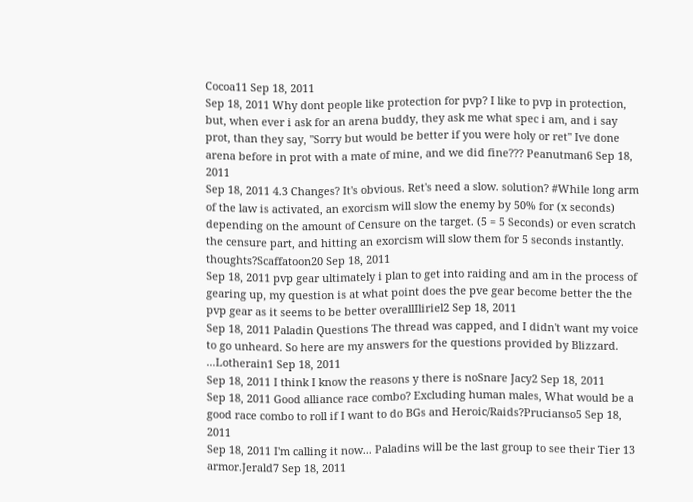Cocoa11 Sep 18, 2011
Sep 18, 2011 Why dont people like protection for pvp? I like to pvp in protection, but, when ever i ask for an arena buddy, they ask me what spec i am, and i say prot, than they say, "Sorry but would be better if you were holy or ret" Ive done arena before in prot with a mate of mine, and we did fine??? Peanutman6 Sep 18, 2011
Sep 18, 2011 4.3 Changes? It's obvious. Ret's need a slow. solution? #While long arm of the law is activated, an exorcism will slow the enemy by 50% for (x seconds) depending on the amount of Censure on the target. (5 = 5 Seconds) or even scratch the censure part, and hitting an exorcism will slow them for 5 seconds instantly. thoughts?Scaffatoon20 Sep 18, 2011
Sep 18, 2011 pvp gear ultimately i plan to get into raiding and am in the process of gearing up, my question is at what point does the pve gear become better the the pvp gear as it seems to be better overallIliriel2 Sep 18, 2011
Sep 18, 2011 Paladin Questions The thread was capped, and I didn't want my voice to go unheard. So here are my answers for the questions provided by Blizzard. ...Lotherain1 Sep 18, 2011
Sep 18, 2011 I think I know the reasons y there is noSnare Jacy2 Sep 18, 2011
Sep 18, 2011 Good alliance race combo? Excluding human males, What would be a good race combo to roll if I want to do BGs and Heroic/Raids?Prucianso5 Sep 18, 2011
Sep 18, 2011 I'm calling it now... Paladins will be the last group to see their Tier 13 armor.Jerald7 Sep 18, 2011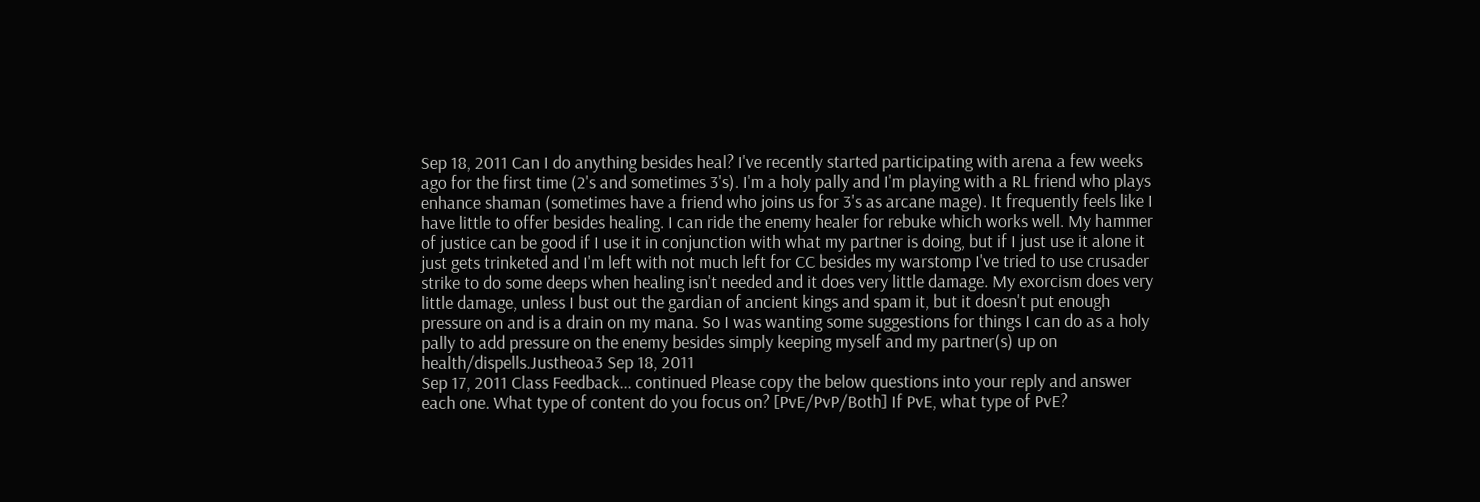Sep 18, 2011 Can I do anything besides heal? I've recently started participating with arena a few weeks ago for the first time (2's and sometimes 3's). I'm a holy pally and I'm playing with a RL friend who plays enhance shaman (sometimes have a friend who joins us for 3's as arcane mage). It frequently feels like I have little to offer besides healing. I can ride the enemy healer for rebuke which works well. My hammer of justice can be good if I use it in conjunction with what my partner is doing, but if I just use it alone it just gets trinketed and I'm left with not much left for CC besides my warstomp I've tried to use crusader strike to do some deeps when healing isn't needed and it does very little damage. My exorcism does very little damage, unless I bust out the gardian of ancient kings and spam it, but it doesn't put enough pressure on and is a drain on my mana. So I was wanting some suggestions for things I can do as a holy pally to add pressure on the enemy besides simply keeping myself and my partner(s) up on health/dispells.Justheoa3 Sep 18, 2011
Sep 17, 2011 Class Feedback... continued Please copy the below questions into your reply and answer each one. What type of content do you focus on? [PvE/PvP/Both] If PvE, what type of PvE?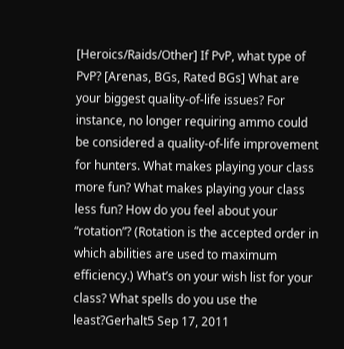[Heroics/Raids/Other] If PvP, what type of PvP? [Arenas, BGs, Rated BGs] What are your biggest quality-of-life issues? For instance, no longer requiring ammo could be considered a quality-of-life improvement for hunters. What makes playing your class more fun? What makes playing your class less fun? How do you feel about your “rotation”? (Rotation is the accepted order in which abilities are used to maximum efficiency.) What’s on your wish list for your class? What spells do you use the least?Gerhalt5 Sep 17, 2011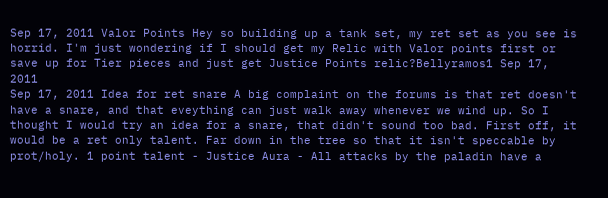Sep 17, 2011 Valor Points Hey so building up a tank set, my ret set as you see is horrid. I'm just wondering if I should get my Relic with Valor points first or save up for Tier pieces and just get Justice Points relic?Bellyramos1 Sep 17, 2011
Sep 17, 2011 Idea for ret snare A big complaint on the forums is that ret doesn't have a snare, and that eveything can just walk away whenever we wind up. So I thought I would try an idea for a snare, that didn't sound too bad. First off, it would be a ret only talent. Far down in the tree so that it isn't speccable by prot/holy. 1 point talent - Justice Aura - All attacks by the paladin have a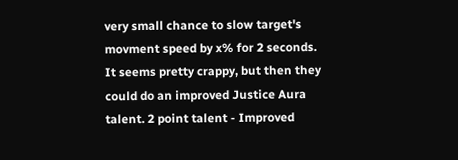very small chance to slow target's movment speed by x% for 2 seconds. It seems pretty crappy, but then they could do an improved Justice Aura talent. 2 point talent - Improved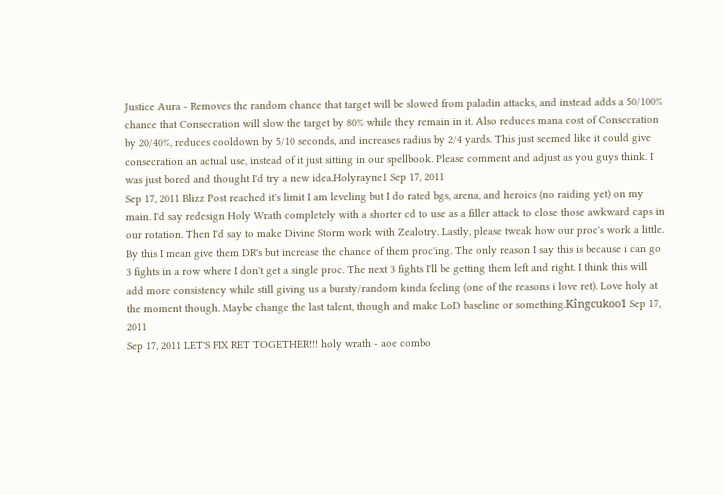Justice Aura - Removes the random chance that target will be slowed from paladin attacks, and instead adds a 50/100% chance that Consecration will slow the target by 80% while they remain in it. Also reduces mana cost of Consecration by 20/40%, reduces cooldown by 5/10 seconds, and increases radius by 2/4 yards. This just seemed like it could give consecration an actual use, instead of it just sitting in our spellbook. Please comment and adjust as you guys think. I was just bored and thought I'd try a new idea.Holyrayne1 Sep 17, 2011
Sep 17, 2011 Blizz Post reached it's limit I am leveling but I do rated bgs, arena, and heroics (no raiding yet) on my main. I'd say redesign Holy Wrath completely with a shorter cd to use as a filler attack to close those awkward caps in our rotation. Then I'd say to make Divine Storm work with Zealotry. Lastly, please tweak how our proc's work a little. By this I mean give them DR's but increase the chance of them proc'ing. The only reason I say this is because i can go 3 fights in a row where I don't get a single proc. The next 3 fights I'll be getting them left and right. I think this will add more consistency while still giving us a bursty/random kinda feeling (one of the reasons i love ret). Love holy at the moment though. Maybe change the last talent, though and make LoD baseline or something.Kîngcukoo1 Sep 17, 2011
Sep 17, 2011 LET'S FIX RET TOGETHER!!! holy wrath - aoe combo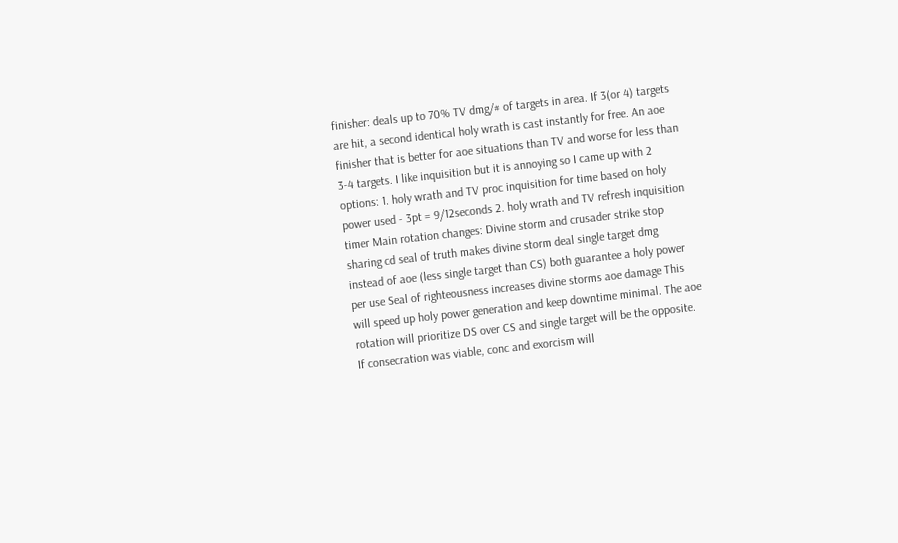finisher: deals up to 70% TV dmg/# of targets in area. If 3(or 4) targets are hit, a second identical holy wrath is cast instantly for free. An aoe finisher that is better for aoe situations than TV and worse for less than 3-4 targets. I like inquisition but it is annoying so I came up with 2 options: 1. holy wrath and TV proc inquisition for time based on holy power used - 3pt = 9/12seconds 2. holy wrath and TV refresh inquisition timer Main rotation changes: Divine storm and crusader strike stop sharing cd seal of truth makes divine storm deal single target dmg instead of aoe (less single target than CS) both guarantee a holy power per use Seal of righteousness increases divine storms aoe damage This will speed up holy power generation and keep downtime minimal. The aoe rotation will prioritize DS over CS and single target will be the opposite. If consecration was viable, conc and exorcism will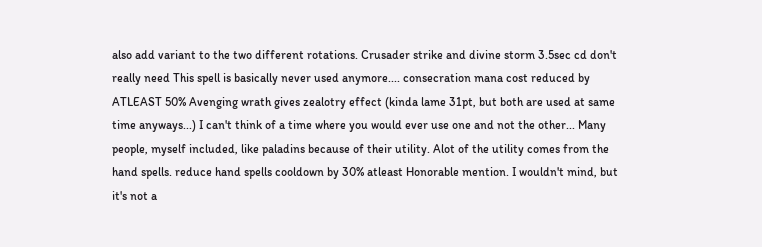also add variant to the two different rotations. Crusader strike and divine storm 3.5sec cd don't really need This spell is basically never used anymore.... consecration mana cost reduced by ATLEAST 50% Avenging wrath gives zealotry effect (kinda lame 31pt, but both are used at same time anyways...) I can't think of a time where you would ever use one and not the other... Many people, myself included, like paladins because of their utility. Alot of the utility comes from the hand spells. reduce hand spells cooldown by 30% atleast Honorable mention. I wouldn't mind, but it's not a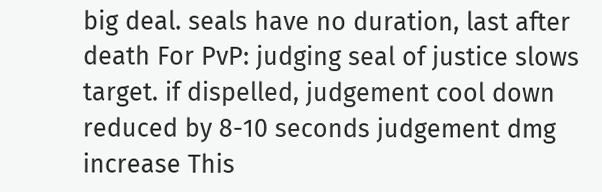big deal. seals have no duration, last after death For PvP: judging seal of justice slows target. if dispelled, judgement cool down reduced by 8-10 seconds judgement dmg increase This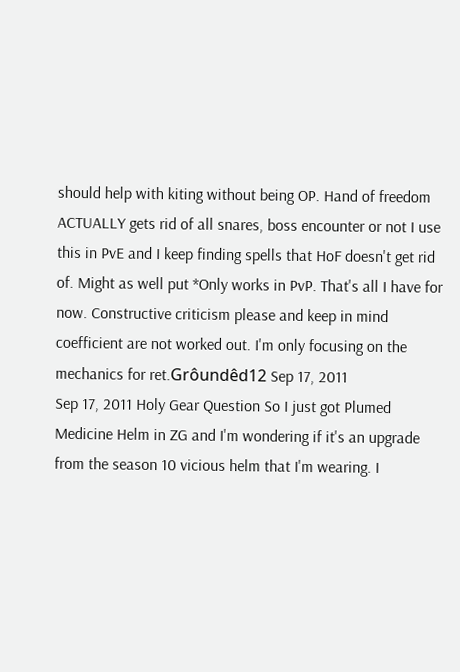should help with kiting without being OP. Hand of freedom ACTUALLY gets rid of all snares, boss encounter or not I use this in PvE and I keep finding spells that HoF doesn't get rid of. Might as well put *Only works in PvP. That's all I have for now. Constructive criticism please and keep in mind coefficient are not worked out. I'm only focusing on the mechanics for ret.Grôundêd12 Sep 17, 2011
Sep 17, 2011 Holy Gear Question So I just got Plumed Medicine Helm in ZG and I'm wondering if it's an upgrade from the season 10 vicious helm that I'm wearing. I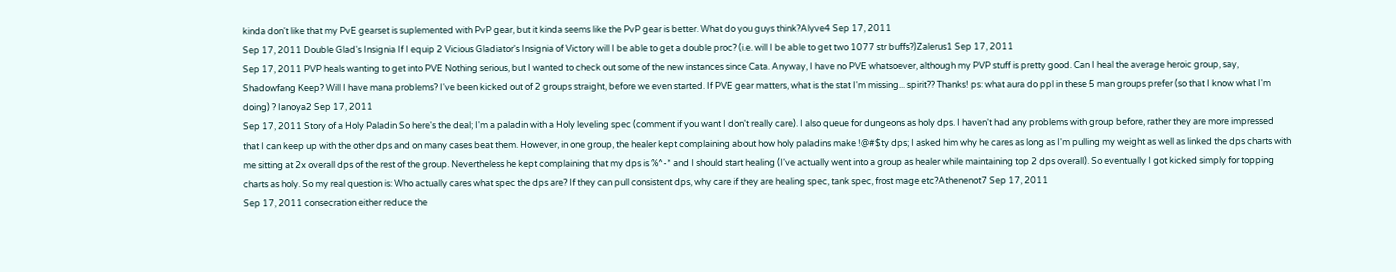kinda don't like that my PvE gearset is suplemented with PvP gear, but it kinda seems like the PvP gear is better. What do you guys think?Alyve4 Sep 17, 2011
Sep 17, 2011 Double Glad's Insignia If I equip 2 Vicious Gladiator's Insignia of Victory will I be able to get a double proc? (i.e. will I be able to get two 1077 str buffs?)Zalerus1 Sep 17, 2011
Sep 17, 2011 PVP heals wanting to get into PVE Nothing serious, but I wanted to check out some of the new instances since Cata. Anyway, I have no PVE whatsoever, although my PVP stuff is pretty good. Can I heal the average heroic group, say, Shadowfang Keep? Will I have mana problems? I've been kicked out of 2 groups straight, before we even started. If PVE gear matters, what is the stat I'm missing... spirit?? Thanks! ps: what aura do ppl in these 5 man groups prefer (so that I know what I'm doing) ? Ianoya2 Sep 17, 2011
Sep 17, 2011 Story of a Holy Paladin So here's the deal; I'm a paladin with a Holy leveling spec (comment if you want I don't really care). I also queue for dungeons as holy dps. I haven't had any problems with group before, rather they are more impressed that I can keep up with the other dps and on many cases beat them. However, in one group, the healer kept complaining about how holy paladins make !@#$ty dps; I asked him why he cares as long as I'm pulling my weight as well as linked the dps charts with me sitting at 2x overall dps of the rest of the group. Nevertheless he kept complaining that my dps is %^-* and I should start healing (I've actually went into a group as healer while maintaining top 2 dps overall). So eventually I got kicked simply for topping charts as holy. So my real question is: Who actually cares what spec the dps are? If they can pull consistent dps, why care if they are healing spec, tank spec, frost mage etc?Athenenot7 Sep 17, 2011
Sep 17, 2011 consecration either reduce the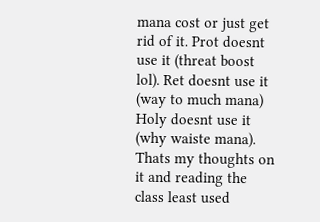mana cost or just get rid of it. Prot doesnt use it (threat boost lol). Ret doesnt use it (way to much mana) Holy doesnt use it (why waiste mana). Thats my thoughts on it and reading the class least used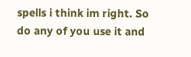spells i think im right. So do any of you use it and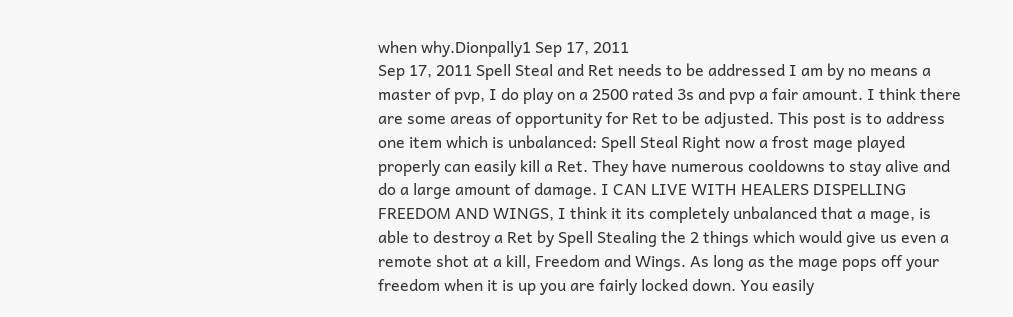when why.Dionpally1 Sep 17, 2011
Sep 17, 2011 Spell Steal and Ret needs to be addressed I am by no means a master of pvp, I do play on a 2500 rated 3s and pvp a fair amount. I think there are some areas of opportunity for Ret to be adjusted. This post is to address one item which is unbalanced: Spell Steal Right now a frost mage played properly can easily kill a Ret. They have numerous cooldowns to stay alive and do a large amount of damage. I CAN LIVE WITH HEALERS DISPELLING FREEDOM AND WINGS, I think it its completely unbalanced that a mage, is able to destroy a Ret by Spell Stealing the 2 things which would give us even a remote shot at a kill, Freedom and Wings. As long as the mage pops off your freedom when it is up you are fairly locked down. You easily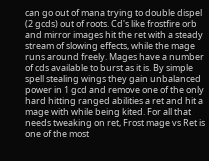can go out of mana trying to double dispel (2 gcds) out of roots. Cd's like frostfire orb and mirror images hit the ret with a steady stream of slowing effects, while the mage runs around freely. Mages have a number of cds available to burst as it is. By simple spell stealing wings they gain unbalanced power in 1 gcd and remove one of the only hard hitting ranged abilities a ret and hit a mage with while being kited. For all that needs tweaking on ret, Frost mage vs Ret is one of the most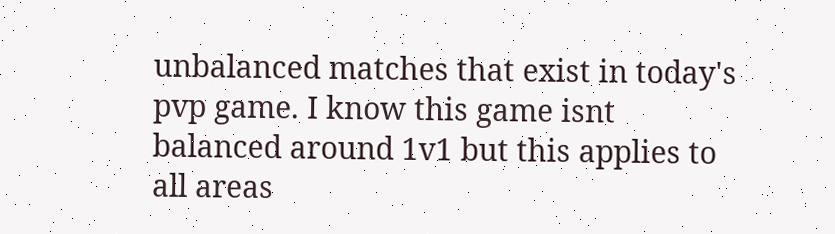unbalanced matches that exist in today's pvp game. I know this game isnt balanced around 1v1 but this applies to all areas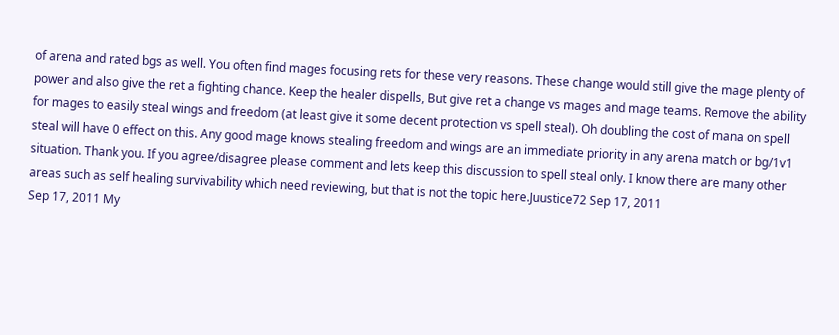of arena and rated bgs as well. You often find mages focusing rets for these very reasons. These change would still give the mage plenty of power and also give the ret a fighting chance. Keep the healer dispells, But give ret a change vs mages and mage teams. Remove the ability for mages to easily steal wings and freedom (at least give it some decent protection vs spell steal). Oh doubling the cost of mana on spell steal will have 0 effect on this. Any good mage knows stealing freedom and wings are an immediate priority in any arena match or bg/1v1 situation. Thank you. If you agree/disagree please comment and lets keep this discussion to spell steal only. I know there are many other areas such as self healing survivability which need reviewing, but that is not the topic here.Juustice72 Sep 17, 2011
Sep 17, 2011 My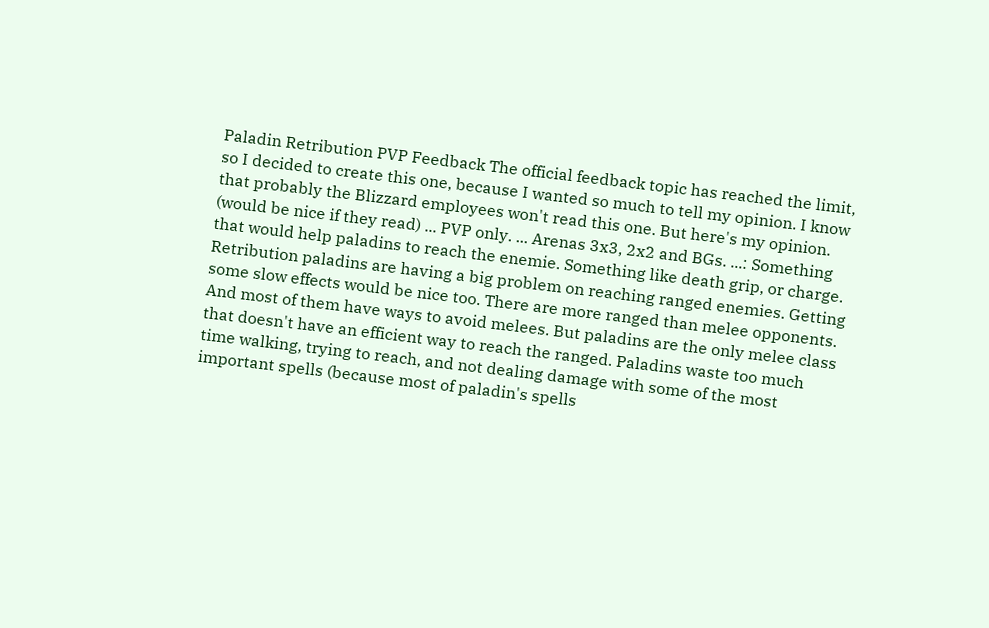Paladin Retribution PVP Feedback The official feedback topic has reached the limit, so I decided to create this one, because I wanted so much to tell my opinion. I know that probably the Blizzard employees won't read this one. But here's my opinion. (would be nice if they read) ... PVP only. ... Arenas 3x3, 2x2 and BGs. ...: Something that would help paladins to reach the enemie. Something like death grip, or charge. Retribution paladins are having a big problem on reaching ranged enemies. Getting some slow effects would be nice too. There are more ranged than melee opponents. And most of them have ways to avoid melees. But paladins are the only melee class that doesn't have an efficient way to reach the ranged. Paladins waste too much time walking, trying to reach, and not dealing damage with some of the most important spells (because most of paladin's spells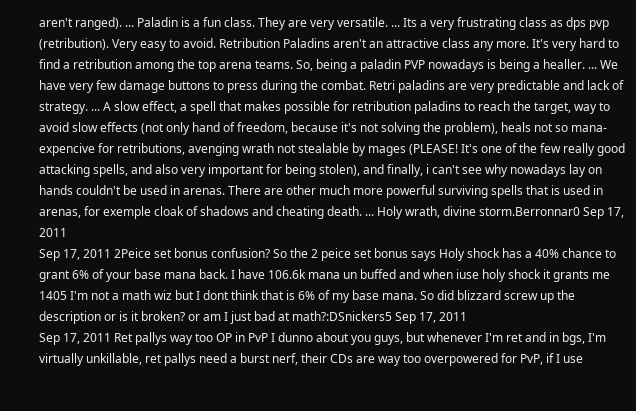aren't ranged). ... Paladin is a fun class. They are very versatile. ... Its a very frustrating class as dps pvp (retribution). Very easy to avoid. Retribution Paladins aren't an attractive class any more. It's very hard to find a retribution among the top arena teams. So, being a paladin PVP nowadays is being a healler. ... We have very few damage buttons to press during the combat. Retri paladins are very predictable and lack of strategy. ... A slow effect, a spell that makes possible for retribution paladins to reach the target, way to avoid slow effects (not only hand of freedom, because it's not solving the problem), heals not so mana-expencive for retributions, avenging wrath not stealable by mages (PLEASE! It's one of the few really good attacking spells, and also very important for being stolen), and finally, i can't see why nowadays lay on hands couldn't be used in arenas. There are other much more powerful surviving spells that is used in arenas, for exemple cloak of shadows and cheating death. ... Holy wrath, divine storm.Berronnar0 Sep 17, 2011
Sep 17, 2011 2Peice set bonus confusion? So the 2 peice set bonus says Holy shock has a 40% chance to grant 6% of your base mana back. I have 106.6k mana un buffed and when iuse holy shock it grants me 1405 I'm not a math wiz but I dont think that is 6% of my base mana. So did blizzard screw up the description or is it broken? or am I just bad at math?:DSnickers5 Sep 17, 2011
Sep 17, 2011 Ret pallys way too OP in PvP I dunno about you guys, but whenever I'm ret and in bgs, I'm virtually unkillable, ret pallys need a burst nerf, their CDs are way too overpowered for PvP, if I use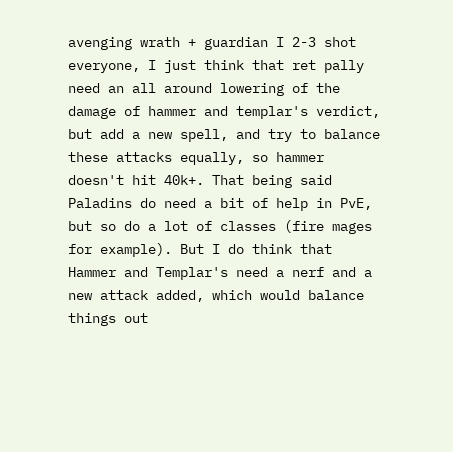avenging wrath + guardian I 2-3 shot everyone, I just think that ret pally need an all around lowering of the damage of hammer and templar's verdict, but add a new spell, and try to balance these attacks equally, so hammer doesn't hit 40k+. That being said Paladins do need a bit of help in PvE, but so do a lot of classes (fire mages for example). But I do think that Hammer and Templar's need a nerf and a new attack added, which would balance things out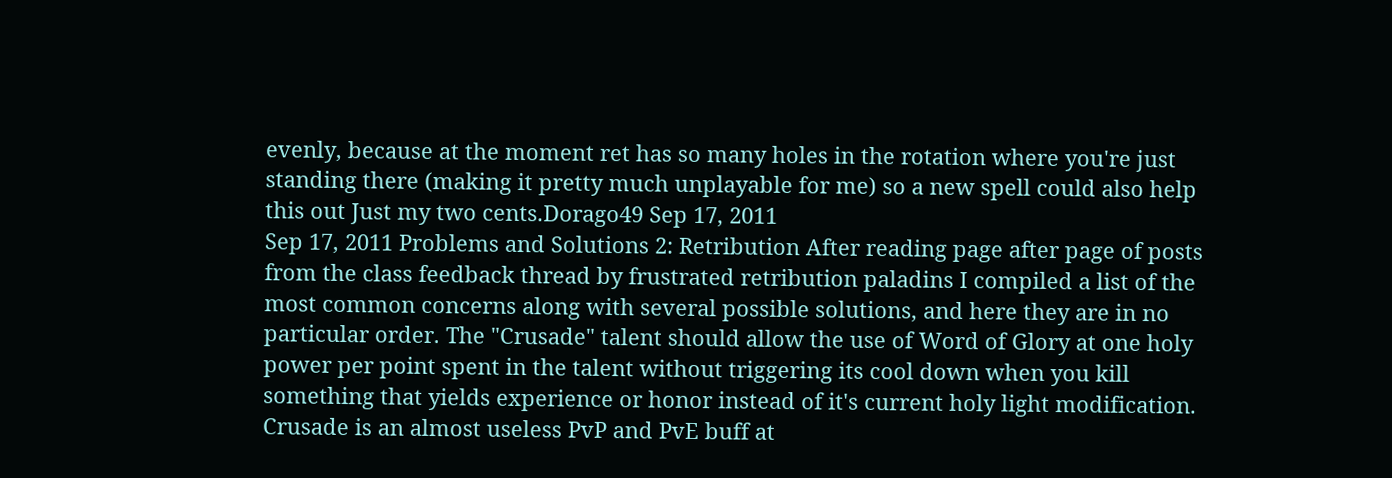evenly, because at the moment ret has so many holes in the rotation where you're just standing there (making it pretty much unplayable for me) so a new spell could also help this out Just my two cents.Dorago49 Sep 17, 2011
Sep 17, 2011 Problems and Solutions 2: Retribution After reading page after page of posts from the class feedback thread by frustrated retribution paladins I compiled a list of the most common concerns along with several possible solutions, and here they are in no particular order. The "Crusade" talent should allow the use of Word of Glory at one holy power per point spent in the talent without triggering its cool down when you kill something that yields experience or honor instead of it's current holy light modification. Crusade is an almost useless PvP and PvE buff at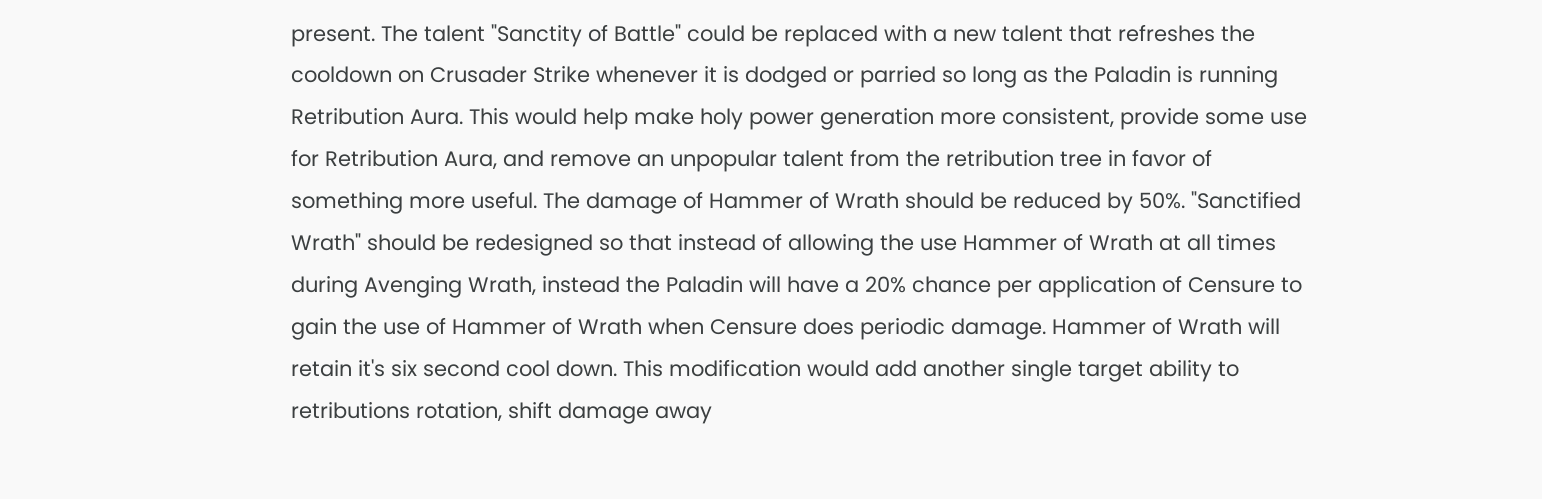present. The talent "Sanctity of Battle" could be replaced with a new talent that refreshes the cooldown on Crusader Strike whenever it is dodged or parried so long as the Paladin is running Retribution Aura. This would help make holy power generation more consistent, provide some use for Retribution Aura, and remove an unpopular talent from the retribution tree in favor of something more useful. The damage of Hammer of Wrath should be reduced by 50%. "Sanctified Wrath" should be redesigned so that instead of allowing the use Hammer of Wrath at all times during Avenging Wrath, instead the Paladin will have a 20% chance per application of Censure to gain the use of Hammer of Wrath when Censure does periodic damage. Hammer of Wrath will retain it's six second cool down. This modification would add another single target ability to retributions rotation, shift damage away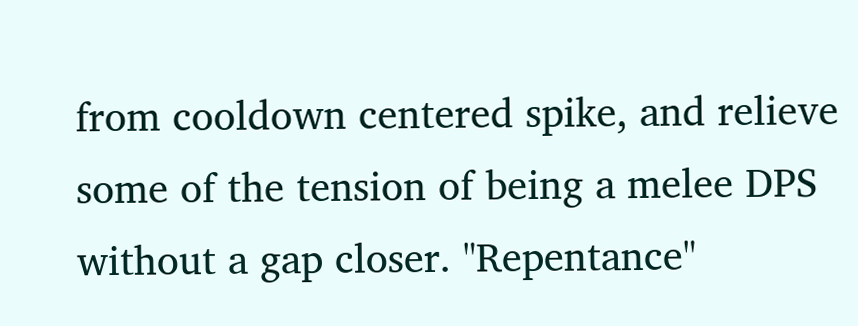from cooldown centered spike, and relieve some of the tension of being a melee DPS without a gap closer. "Repentance"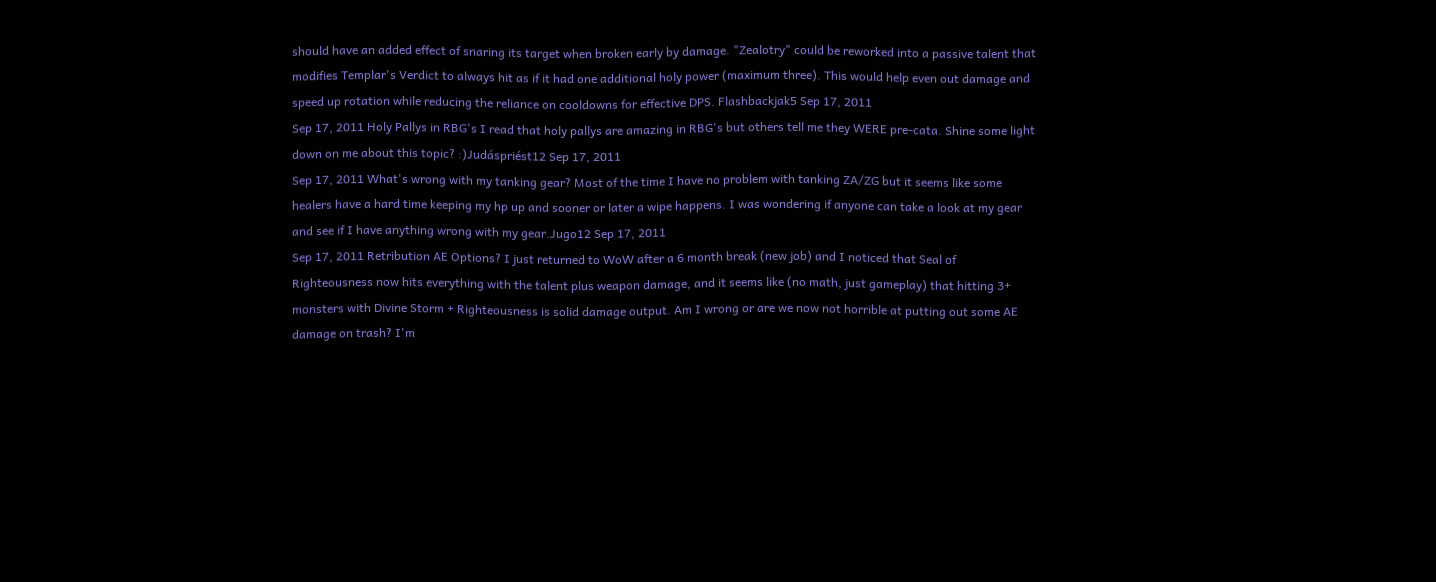should have an added effect of snaring its target when broken early by damage. "Zealotry" could be reworked into a passive talent that modifies Templar's Verdict to always hit as if it had one additional holy power (maximum three). This would help even out damage and speed up rotation while reducing the reliance on cooldowns for effective DPS. Flashbackjak5 Sep 17, 2011
Sep 17, 2011 Holy Pallys in RBG's I read that holy pallys are amazing in RBG's but others tell me they WERE pre-cata. Shine some light down on me about this topic? :)Judáspriést12 Sep 17, 2011
Sep 17, 2011 What's wrong with my tanking gear? Most of the time I have no problem with tanking ZA/ZG but it seems like some healers have a hard time keeping my hp up and sooner or later a wipe happens. I was wondering if anyone can take a look at my gear and see if I have anything wrong with my gear.Jugo12 Sep 17, 2011
Sep 17, 2011 Retribution AE Options? I just returned to WoW after a 6 month break (new job) and I noticed that Seal of Righteousness now hits everything with the talent plus weapon damage, and it seems like (no math, just gameplay) that hitting 3+ monsters with Divine Storm + Righteousness is solid damage output. Am I wrong or are we now not horrible at putting out some AE damage on trash? I'm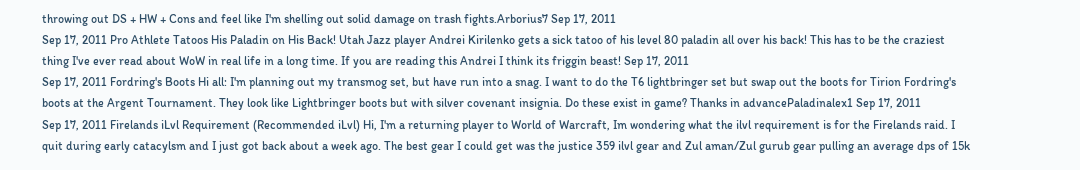throwing out DS + HW + Cons and feel like I'm shelling out solid damage on trash fights.Arborius7 Sep 17, 2011
Sep 17, 2011 Pro Athlete Tatoos His Paladin on His Back! Utah Jazz player Andrei Kirilenko gets a sick tatoo of his level 80 paladin all over his back! This has to be the craziest thing I've ever read about WoW in real life in a long time. If you are reading this Andrei I think its friggin beast! Sep 17, 2011
Sep 17, 2011 Fordring's Boots Hi all: I'm planning out my transmog set, but have run into a snag. I want to do the T6 lightbringer set but swap out the boots for Tirion Fordring's boots at the Argent Tournament. They look like Lightbringer boots but with silver covenant insignia. Do these exist in game? Thanks in advancePaladinalex1 Sep 17, 2011
Sep 17, 2011 Firelands iLvl Requirement (Recommended iLvl) Hi, I'm a returning player to World of Warcraft, Im wondering what the ilvl requirement is for the Firelands raid. I quit during early catacylsm and I just got back about a week ago. The best gear I could get was the justice 359 ilvl gear and Zul aman/Zul gurub gear pulling an average dps of 15k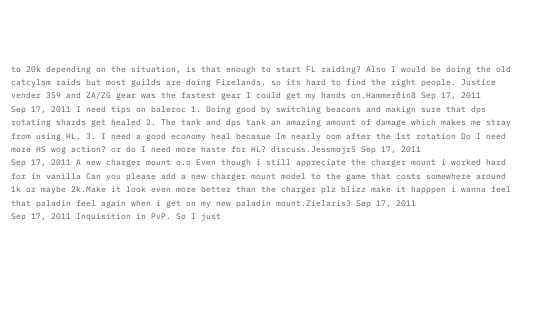to 20k depending on the situation, is that enough to start FL raiding? Also I would be doing the old catcylsm raids but most guilds are doing Firelands, so its hard to find the right people. Justice vender 359 and ZA/ZG gear was the fastest gear I could get my hands on.Hammerðin8 Sep 17, 2011
Sep 17, 2011 I need tips on baleroc 1. Doing good by switching beacons and makign sure that dps rotating shards get healed 2. The tank and dps tank an amazing amount of damage which makes me stray from using HL. 3. I need a good economy heal becasue Im nearly oom after the 1st rotation Do I need more HS wog action? or do I need more haste for HL? discuss.Jessmojr5 Sep 17, 2011
Sep 17, 2011 A new charger mount o.o Even though i still appreciate the charger mount i worked hard for in vanilla Can you please add a new charger mount model to the game that costs somewhere around 1k or maybe 2k.Make it look even more better than the charger plz blizz make it happpen i wanna feel that paladin feel again when i get on my new paladin mount.Zielaris3 Sep 17, 2011
Sep 17, 2011 Inquisition in PvP. So I just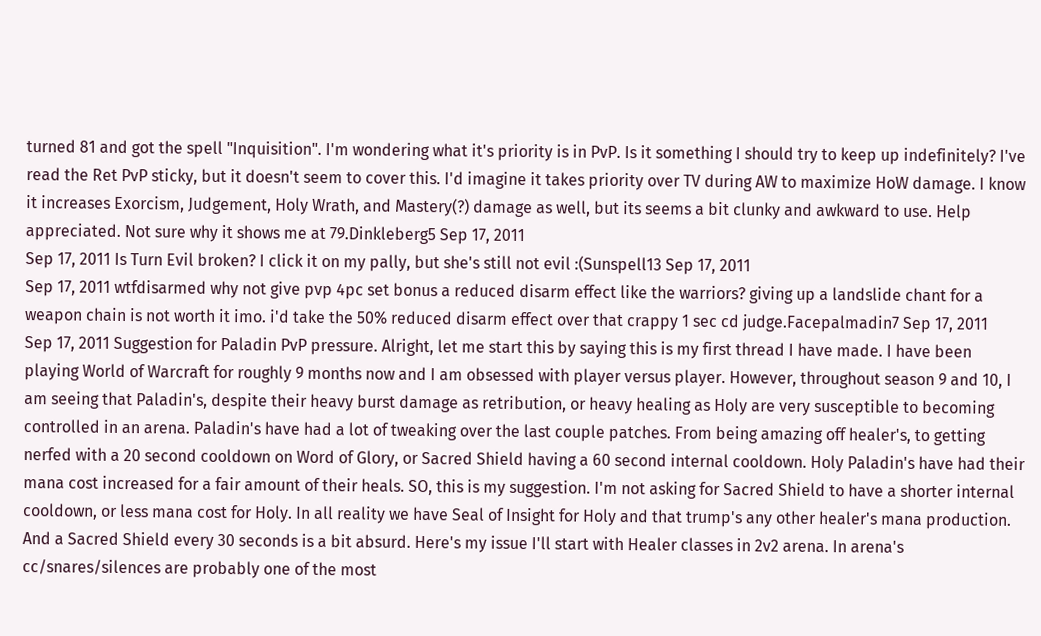turned 81 and got the spell "Inquisition". I'm wondering what it's priority is in PvP. Is it something I should try to keep up indefinitely? I've read the Ret PvP sticky, but it doesn't seem to cover this. I'd imagine it takes priority over TV during AW to maximize HoW damage. I know it increases Exorcism, Judgement, Holy Wrath, and Mastery(?) damage as well, but its seems a bit clunky and awkward to use. Help appreciated. Not sure why it shows me at 79.Dinkleberg5 Sep 17, 2011
Sep 17, 2011 Is Turn Evil broken? I click it on my pally, but she's still not evil :(Sunspell13 Sep 17, 2011
Sep 17, 2011 wtfdisarmed why not give pvp 4pc set bonus a reduced disarm effect like the warriors? giving up a landslide chant for a weapon chain is not worth it imo. i'd take the 50% reduced disarm effect over that crappy 1 sec cd judge.Facepalmadin7 Sep 17, 2011
Sep 17, 2011 Suggestion for Paladin PvP pressure. Alright, let me start this by saying this is my first thread I have made. I have been playing World of Warcraft for roughly 9 months now and I am obsessed with player versus player. However, throughout season 9 and 10, I am seeing that Paladin's, despite their heavy burst damage as retribution, or heavy healing as Holy are very susceptible to becoming controlled in an arena. Paladin's have had a lot of tweaking over the last couple patches. From being amazing off healer's, to getting nerfed with a 20 second cooldown on Word of Glory, or Sacred Shield having a 60 second internal cooldown. Holy Paladin's have had their mana cost increased for a fair amount of their heals. SO, this is my suggestion. I'm not asking for Sacred Shield to have a shorter internal cooldown, or less mana cost for Holy. In all reality we have Seal of Insight for Holy and that trump's any other healer's mana production. And a Sacred Shield every 30 seconds is a bit absurd. Here's my issue I'll start with Healer classes in 2v2 arena. In arena's cc/snares/silences are probably one of the most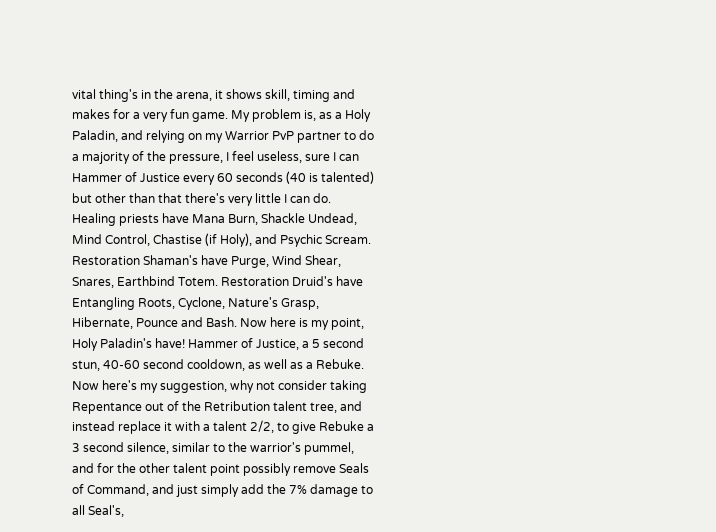vital thing's in the arena, it shows skill, timing and makes for a very fun game. My problem is, as a Holy Paladin, and relying on my Warrior PvP partner to do a majority of the pressure, I feel useless, sure I can Hammer of Justice every 60 seconds (40 is talented) but other than that there's very little I can do. Healing priests have Mana Burn, Shackle Undead, Mind Control, Chastise (if Holy), and Psychic Scream. Restoration Shaman's have Purge, Wind Shear, Snares, Earthbind Totem. Restoration Druid's have Entangling Roots, Cyclone, Nature's Grasp, Hibernate, Pounce and Bash. Now here is my point, Holy Paladin's have! Hammer of Justice, a 5 second stun, 40-60 second cooldown, as well as a Rebuke. Now here's my suggestion, why not consider taking Repentance out of the Retribution talent tree, and instead replace it with a talent 2/2, to give Rebuke a 3 second silence, similar to the warrior's pummel, and for the other talent point possibly remove Seals of Command, and just simply add the 7% damage to all Seal's,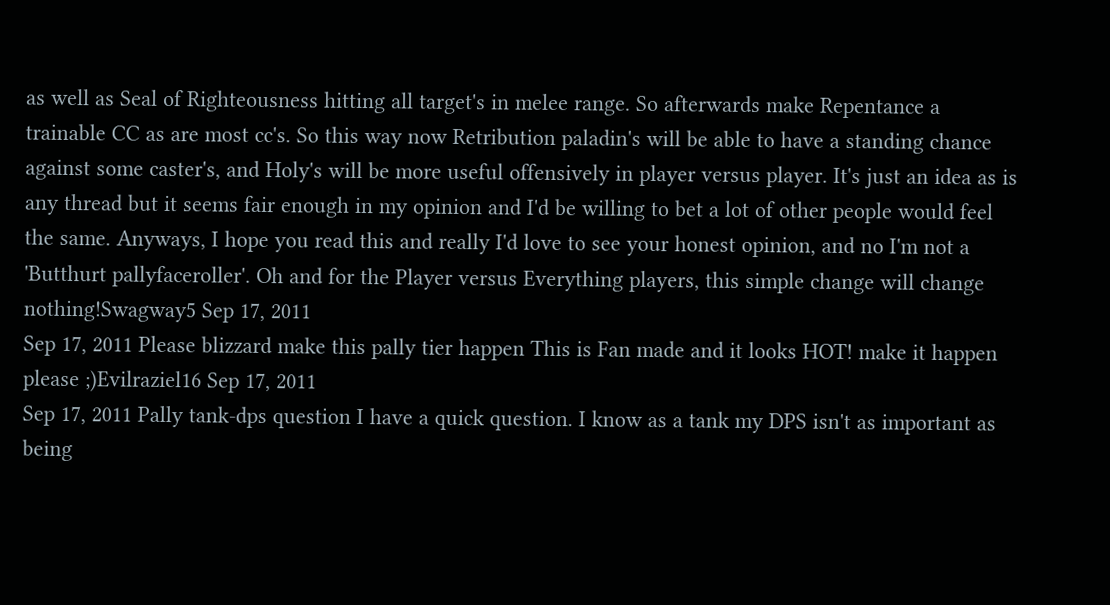as well as Seal of Righteousness hitting all target's in melee range. So afterwards make Repentance a trainable CC as are most cc's. So this way now Retribution paladin's will be able to have a standing chance against some caster's, and Holy's will be more useful offensively in player versus player. It's just an idea as is any thread but it seems fair enough in my opinion and I'd be willing to bet a lot of other people would feel the same. Anyways, I hope you read this and really I'd love to see your honest opinion, and no I'm not a 'Butthurt pallyfaceroller'. Oh and for the Player versus Everything players, this simple change will change nothing!Swagway5 Sep 17, 2011
Sep 17, 2011 Please blizzard make this pally tier happen This is Fan made and it looks HOT! make it happen please ;)Evilraziel16 Sep 17, 2011
Sep 17, 2011 Pally tank-dps question I have a quick question. I know as a tank my DPS isn't as important as being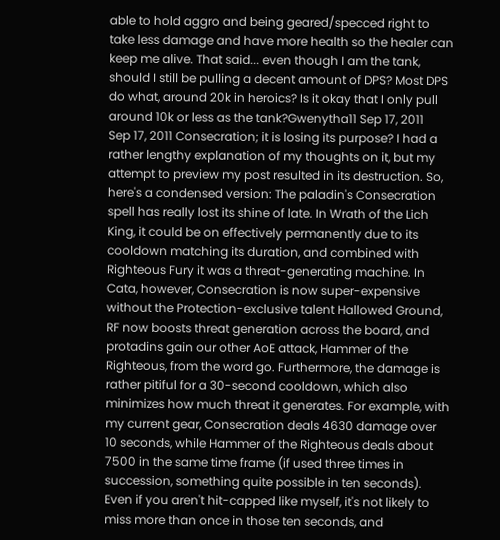able to hold aggro and being geared/specced right to take less damage and have more health so the healer can keep me alive. That said... even though I am the tank, should I still be pulling a decent amount of DPS? Most DPS do what, around 20k in heroics? Is it okay that I only pull around 10k or less as the tank?Gwenytha11 Sep 17, 2011
Sep 17, 2011 Consecration; it is losing its purpose? I had a rather lengthy explanation of my thoughts on it, but my attempt to preview my post resulted in its destruction. So, here's a condensed version: The paladin's Consecration spell has really lost its shine of late. In Wrath of the Lich King, it could be on effectively permanently due to its cooldown matching its duration, and combined with Righteous Fury it was a threat-generating machine. In Cata, however, Consecration is now super-expensive without the Protection-exclusive talent Hallowed Ground, RF now boosts threat generation across the board, and protadins gain our other AoE attack, Hammer of the Righteous, from the word go. Furthermore, the damage is rather pitiful for a 30-second cooldown, which also minimizes how much threat it generates. For example, with my current gear, Consecration deals 4630 damage over 10 seconds, while Hammer of the Righteous deals about 7500 in the same time frame (if used three times in succession, something quite possible in ten seconds). Even if you aren't hit-capped like myself, it's not likely to miss more than once in those ten seconds, and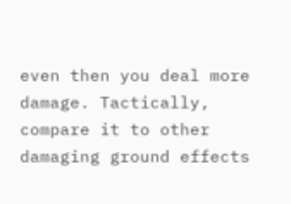even then you deal more damage. Tactically, compare it to other damaging ground effects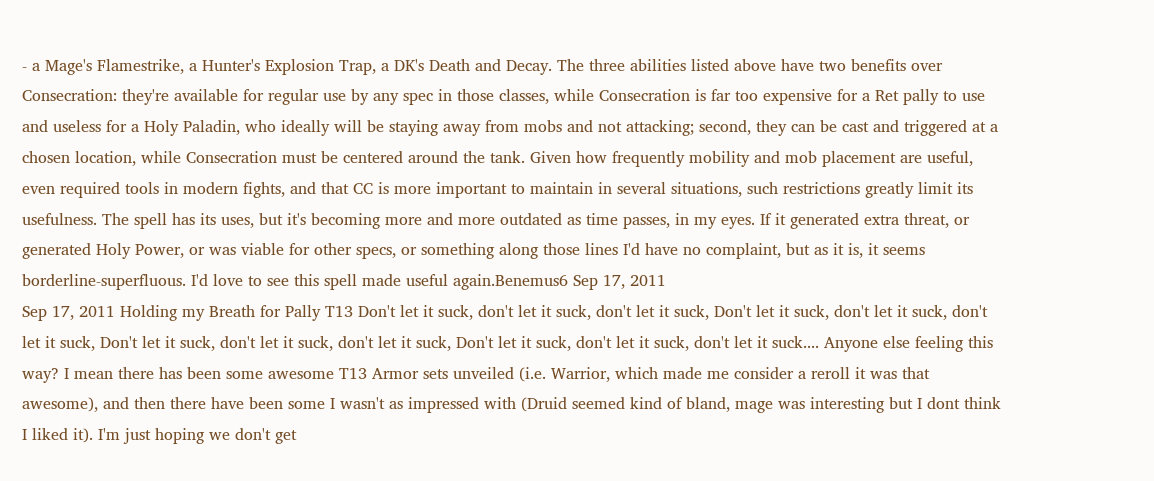- a Mage's Flamestrike, a Hunter's Explosion Trap, a DK's Death and Decay. The three abilities listed above have two benefits over Consecration: they're available for regular use by any spec in those classes, while Consecration is far too expensive for a Ret pally to use and useless for a Holy Paladin, who ideally will be staying away from mobs and not attacking; second, they can be cast and triggered at a chosen location, while Consecration must be centered around the tank. Given how frequently mobility and mob placement are useful, even required tools in modern fights, and that CC is more important to maintain in several situations, such restrictions greatly limit its usefulness. The spell has its uses, but it's becoming more and more outdated as time passes, in my eyes. If it generated extra threat, or generated Holy Power, or was viable for other specs, or something along those lines I'd have no complaint, but as it is, it seems borderline-superfluous. I'd love to see this spell made useful again.Benemus6 Sep 17, 2011
Sep 17, 2011 Holding my Breath for Pally T13 Don't let it suck, don't let it suck, don't let it suck, Don't let it suck, don't let it suck, don't let it suck, Don't let it suck, don't let it suck, don't let it suck, Don't let it suck, don't let it suck, don't let it suck.... Anyone else feeling this way? I mean there has been some awesome T13 Armor sets unveiled (i.e. Warrior, which made me consider a reroll it was that awesome), and then there have been some I wasn't as impressed with (Druid seemed kind of bland, mage was interesting but I dont think I liked it). I'm just hoping we don't get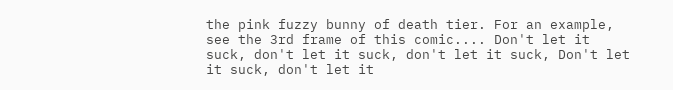the pink fuzzy bunny of death tier. For an example, see the 3rd frame of this comic.... Don't let it suck, don't let it suck, don't let it suck, Don't let it suck, don't let it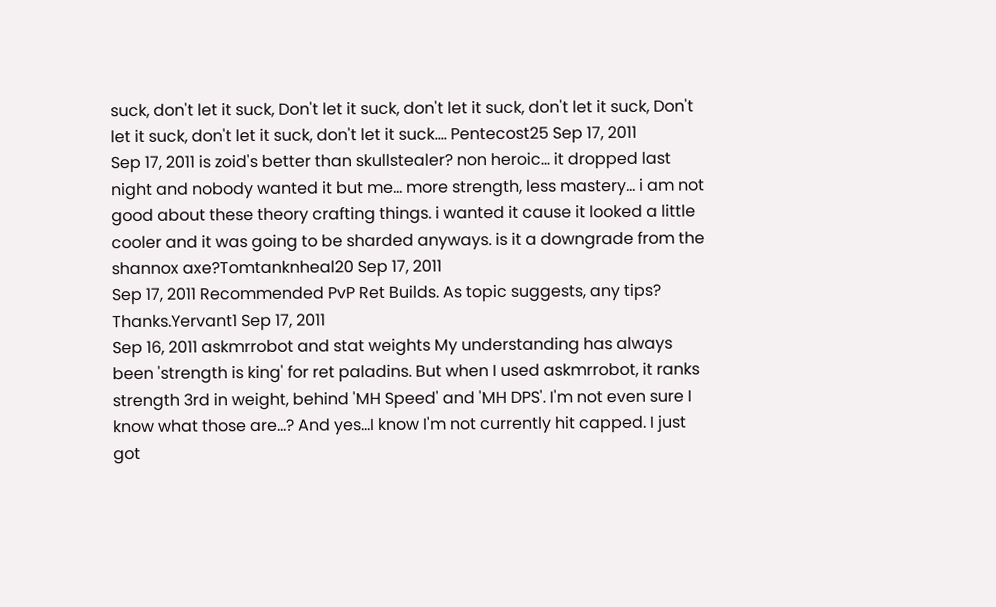suck, don't let it suck, Don't let it suck, don't let it suck, don't let it suck, Don't let it suck, don't let it suck, don't let it suck.... Pentecost25 Sep 17, 2011
Sep 17, 2011 is zoid's better than skullstealer? non heroic... it dropped last night and nobody wanted it but me... more strength, less mastery... i am not good about these theory crafting things. i wanted it cause it looked a little cooler and it was going to be sharded anyways. is it a downgrade from the shannox axe?Tomtanknheal20 Sep 17, 2011
Sep 17, 2011 Recommended PvP Ret Builds. As topic suggests, any tips? Thanks.Yervant1 Sep 17, 2011
Sep 16, 2011 askmrrobot and stat weights My understanding has always been 'strength is king' for ret paladins. But when I used askmrrobot, it ranks strength 3rd in weight, behind 'MH Speed' and 'MH DPS'. I'm not even sure I know what those are...? And yes...I know I'm not currently hit capped. I just got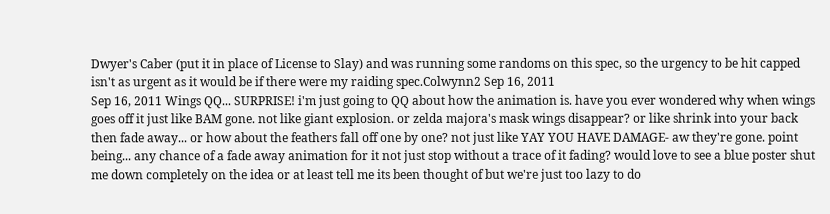Dwyer's Caber (put it in place of License to Slay) and was running some randoms on this spec, so the urgency to be hit capped isn't as urgent as it would be if there were my raiding spec.Colwynn2 Sep 16, 2011
Sep 16, 2011 Wings QQ... SURPRISE! i'm just going to QQ about how the animation is. have you ever wondered why when wings goes off it just like BAM gone. not like giant explosion. or zelda majora's mask wings disappear? or like shrink into your back then fade away... or how about the feathers fall off one by one? not just like YAY YOU HAVE DAMAGE- aw they're gone. point being... any chance of a fade away animation for it not just stop without a trace of it fading? would love to see a blue poster shut me down completely on the idea or at least tell me its been thought of but we're just too lazy to do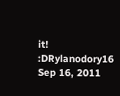it! :DRylanodory16 Sep 16, 2011